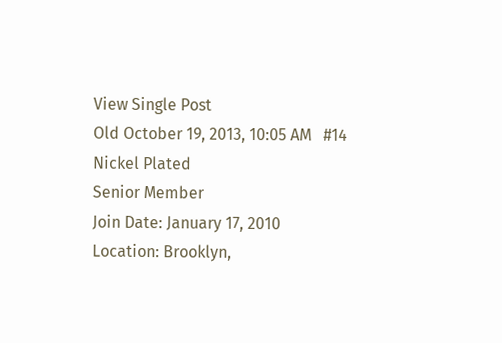View Single Post
Old October 19, 2013, 10:05 AM   #14
Nickel Plated
Senior Member
Join Date: January 17, 2010
Location: Brooklyn,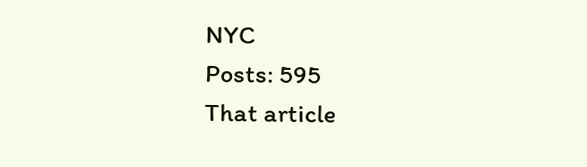NYC
Posts: 595
That article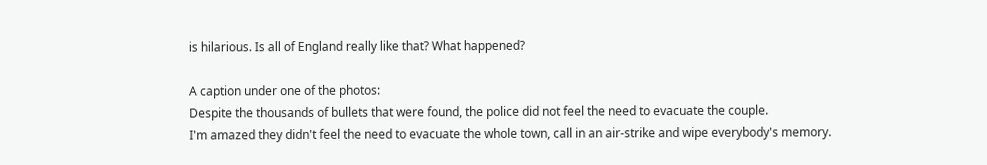is hilarious. Is all of England really like that? What happened?

A caption under one of the photos:
Despite the thousands of bullets that were found, the police did not feel the need to evacuate the couple.
I'm amazed they didn't feel the need to evacuate the whole town, call in an air-strike and wipe everybody's memory.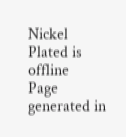Nickel Plated is offline
Page generated in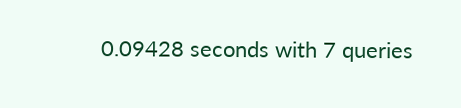0.09428 seconds with 7 queries